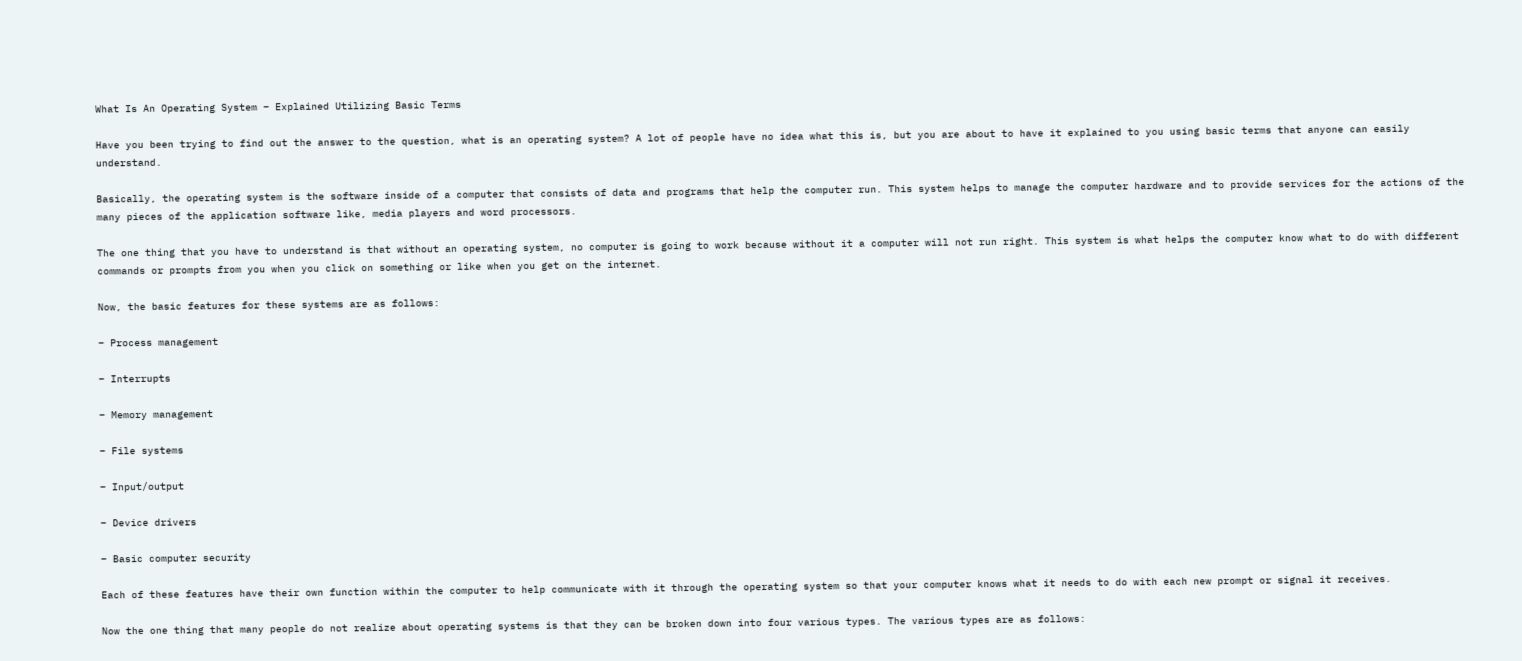What Is An Operating System – Explained Utilizing Basic Terms

Have you been trying to find out the answer to the question, what is an operating system? A lot of people have no idea what this is, but you are about to have it explained to you using basic terms that anyone can easily understand.

Basically, the operating system is the software inside of a computer that consists of data and programs that help the computer run. This system helps to manage the computer hardware and to provide services for the actions of the many pieces of the application software like, media players and word processors.

The one thing that you have to understand is that without an operating system, no computer is going to work because without it a computer will not run right. This system is what helps the computer know what to do with different commands or prompts from you when you click on something or like when you get on the internet.

Now, the basic features for these systems are as follows:

– Process management

– Interrupts

– Memory management

– File systems

– Input/output

– Device drivers

– Basic computer security

Each of these features have their own function within the computer to help communicate with it through the operating system so that your computer knows what it needs to do with each new prompt or signal it receives.

Now the one thing that many people do not realize about operating systems is that they can be broken down into four various types. The various types are as follows: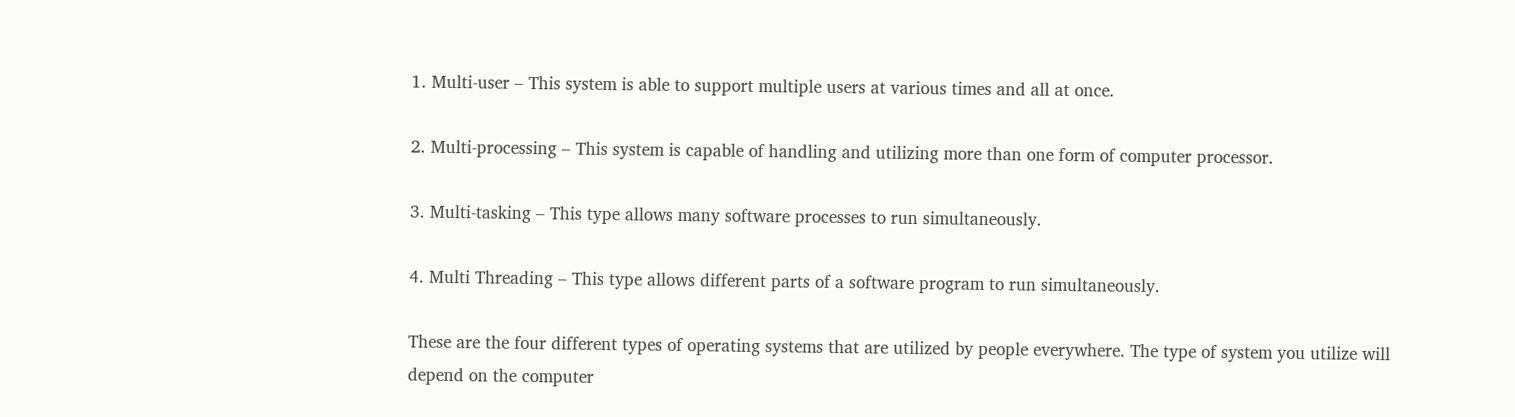1. Multi-user – This system is able to support multiple users at various times and all at once.

2. Multi-processing – This system is capable of handling and utilizing more than one form of computer processor.

3. Multi-tasking – This type allows many software processes to run simultaneously.

4. Multi Threading – This type allows different parts of a software program to run simultaneously.

These are the four different types of operating systems that are utilized by people everywhere. The type of system you utilize will depend on the computer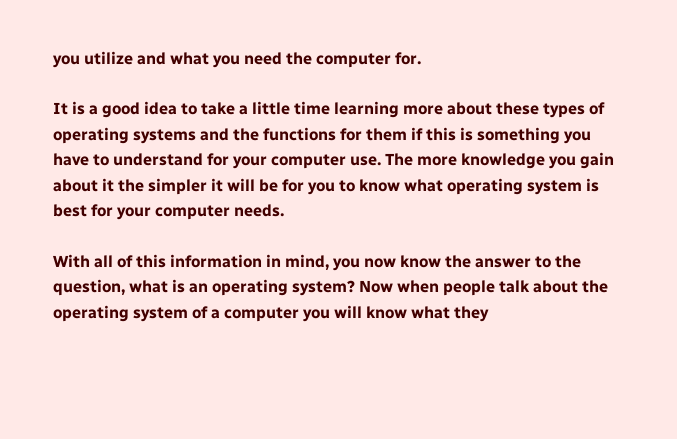you utilize and what you need the computer for.

It is a good idea to take a little time learning more about these types of operating systems and the functions for them if this is something you have to understand for your computer use. The more knowledge you gain about it the simpler it will be for you to know what operating system is best for your computer needs.

With all of this information in mind, you now know the answer to the question, what is an operating system? Now when people talk about the operating system of a computer you will know what they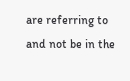are referring to and not be in the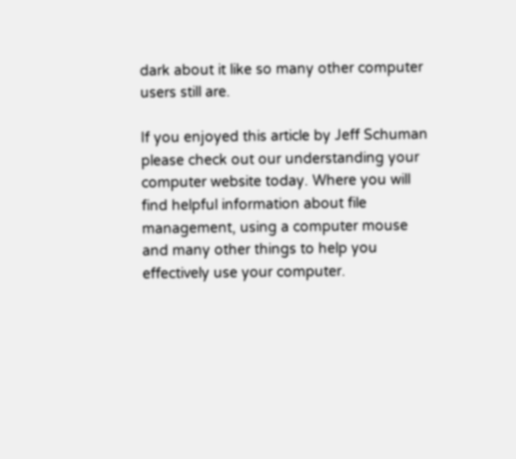dark about it like so many other computer users still are.

If you enjoyed this article by Jeff Schuman please check out our understanding your computer website today. Where you will find helpful information about file management, using a computer mouse and many other things to help you effectively use your computer.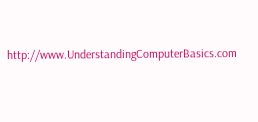http://www.UnderstandingComputerBasics.com